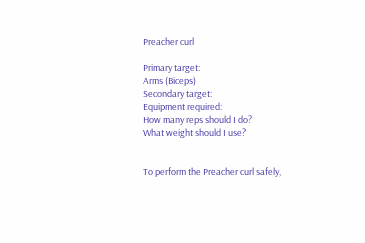Preacher curl

Primary target:
Arms (Biceps)
Secondary target:
Equipment required:
How many reps should I do?
What weight should I use?


To perform the Preacher curl safely,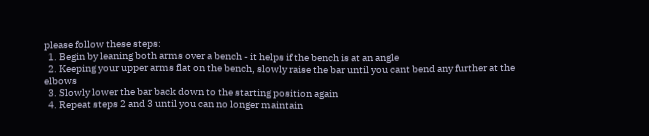please follow these steps:
  1. Begin by leaning both arms over a bench - it helps if the bench is at an angle
  2. Keeping your upper arms flat on the bench, slowly raise the bar until you cant bend any further at the elbows
  3. Slowly lower the bar back down to the starting position again
  4. Repeat steps 2 and 3 until you can no longer maintain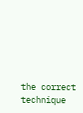the correct technique